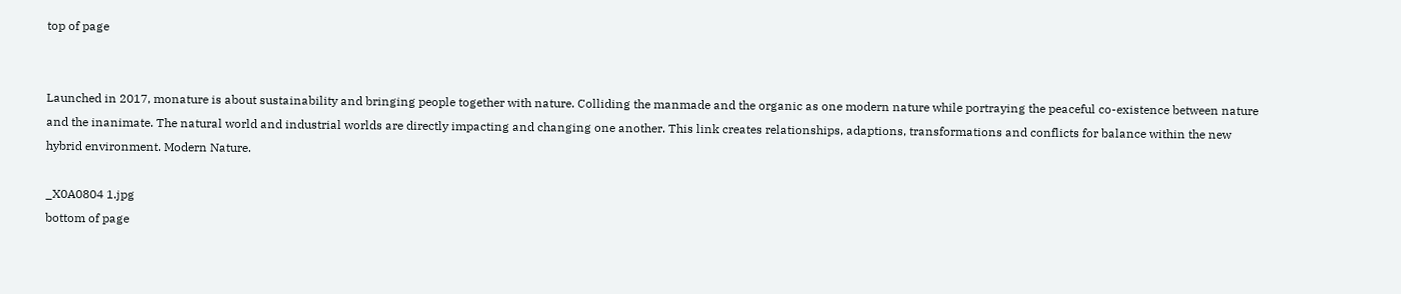top of page


Launched in 2017, monature is about sustainability and bringing people together with nature. Colliding the manmade and the organic as one modern nature while portraying the peaceful co-existence between nature and the inanimate. The natural world and industrial worlds are directly impacting and changing one another. This link creates relationships, adaptions, transformations and conflicts for balance within the new hybrid environment. Modern Nature.

_X0A0804 1.jpg
bottom of page